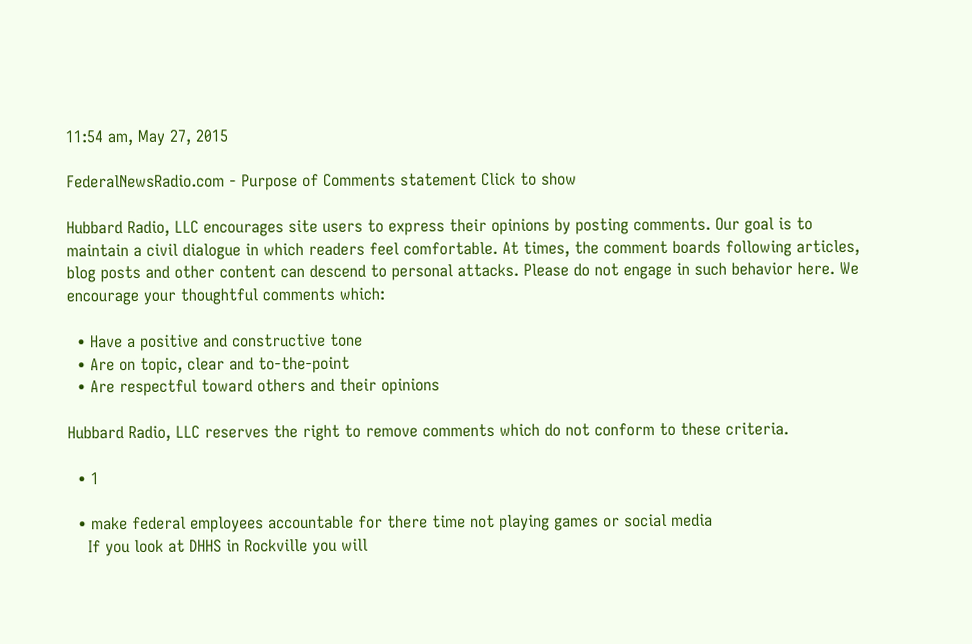11:54 am, May 27, 2015

FederalNewsRadio.com - Purpose of Comments statement Click to show

Hubbard Radio, LLC encourages site users to express their opinions by posting comments. Our goal is to maintain a civil dialogue in which readers feel comfortable. At times, the comment boards following articles, blog posts and other content can descend to personal attacks. Please do not engage in such behavior here. We encourage your thoughtful comments which:

  • Have a positive and constructive tone
  • Are on topic, clear and to-the-point
  • Are respectful toward others and their opinions

Hubbard Radio, LLC reserves the right to remove comments which do not conform to these criteria.

  • 1

  • make federal employees accountable for there time not playing games or social media
    If you look at DHHS in Rockville you will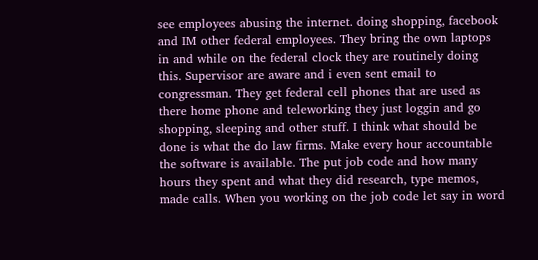see employees abusing the internet. doing shopping, facebook and IM other federal employees. They bring the own laptops in and while on the federal clock they are routinely doing this. Supervisor are aware and i even sent email to congressman. They get federal cell phones that are used as there home phone and teleworking they just loggin and go shopping, sleeping and other stuff. I think what should be done is what the do law firms. Make every hour accountable the software is available. The put job code and how many hours they spent and what they did research, type memos, made calls. When you working on the job code let say in word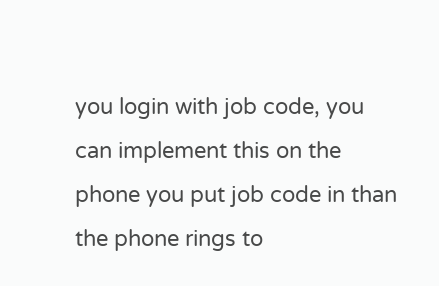you login with job code, you can implement this on the phone you put job code in than the phone rings to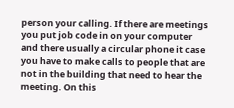person your calling. If there are meetings you put job code in on your computer and there usually a circular phone it case you have to make calls to people that are not in the building that need to hear the meeting. On this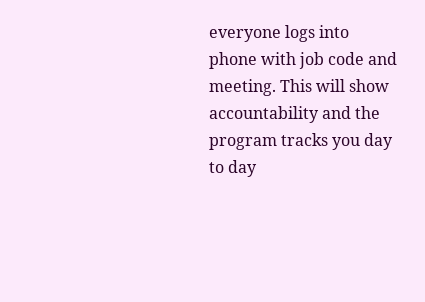everyone logs into phone with job code and meeting. This will show accountability and the program tracks you day to day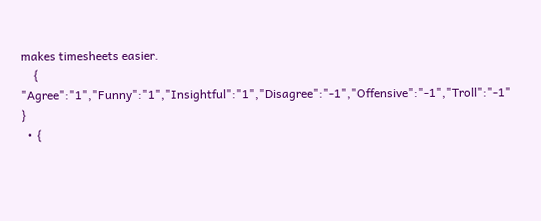makes timesheets easier.
    { "Agree":"1","Funny":"1","Insightful":"1","Disagree":"-1","Offensive":"-1","Troll":"-1" }
  • {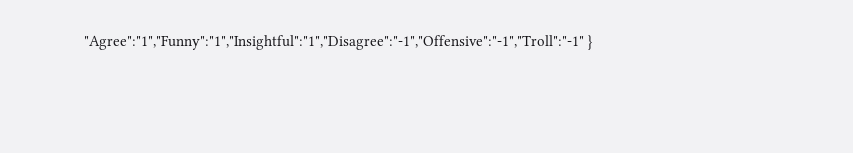"Agree":"1","Funny":"1","Insightful":"1","Disagree":"-1","Offensive":"-1","Troll":"-1" }